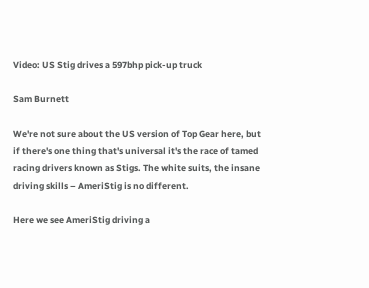Video: US Stig drives a 597bhp pick-up truck

Sam Burnett

We're not sure about the US version of Top Gear here, but if there's one thing that's universal it's the race of tamed racing drivers known as Stigs. The white suits, the insane driving skills – AmeriStig is no different.

Here we see AmeriStig driving a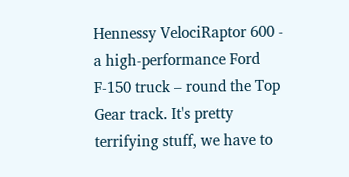Hennessy VelociRaptor 600 - a high-performance Ford F-150 truck – round the Top Gear track. It's pretty terrifying stuff, we have to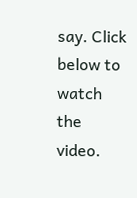say. Click below to watch the video.